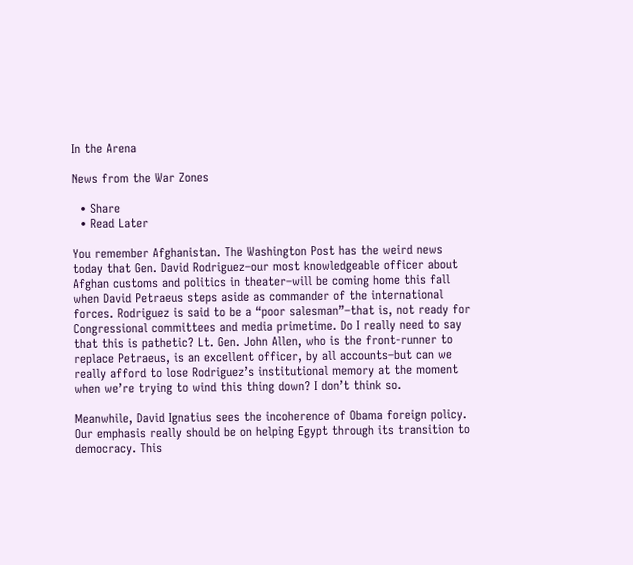In the Arena

News from the War Zones

  • Share
  • Read Later

You remember Afghanistan. The Washington Post has the weird news today that Gen. David Rodriguez–our most knowledgeable officer about Afghan customs and politics in theater–will be coming home this fall when David Petraeus steps aside as commander of the international forces. Rodriguez is said to be a “poor salesman”–that is, not ready for Congressional committees and media primetime. Do I really need to say that this is pathetic? Lt. Gen. John Allen, who is the front-runner to replace Petraeus, is an excellent officer, by all accounts–but can we really afford to lose Rodriguez’s institutional memory at the moment when we’re trying to wind this thing down? I don’t think so.

Meanwhile, David Ignatius sees the incoherence of Obama foreign policy. Our emphasis really should be on helping Egypt through its transition to democracy. This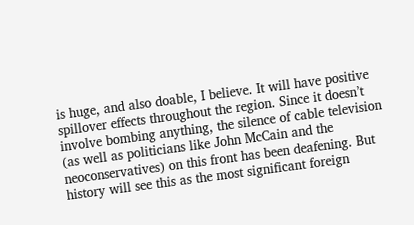is huge, and also doable, I believe. It will have positive spillover effects throughout the region. Since it doesn’t involve bombing anything, the silence of cable television (as well as politicians like John McCain and the neoconservatives) on this front has been deafening. But history will see this as the most significant foreign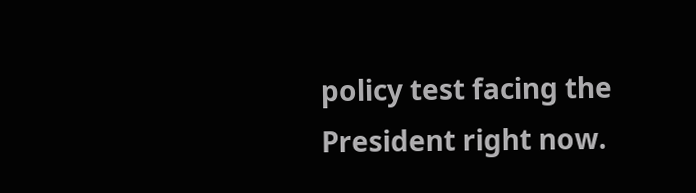policy test facing the President right now.